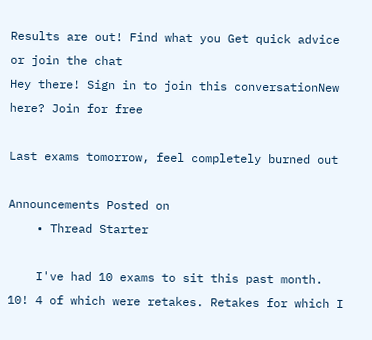Results are out! Find what you Get quick advice or join the chat
Hey there! Sign in to join this conversationNew here? Join for free

Last exams tomorrow, feel completely burned out

Announcements Posted on
    • Thread Starter

    I've had 10 exams to sit this past month. 10! 4 of which were retakes. Retakes for which I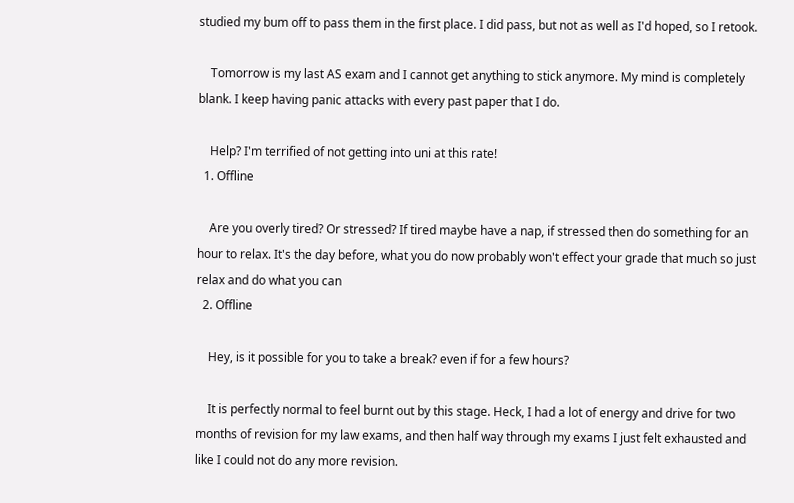studied my bum off to pass them in the first place. I did pass, but not as well as I'd hoped, so I retook.

    Tomorrow is my last AS exam and I cannot get anything to stick anymore. My mind is completely blank. I keep having panic attacks with every past paper that I do.

    Help? I'm terrified of not getting into uni at this rate!
  1. Offline

    Are you overly tired? Or stressed? If tired maybe have a nap, if stressed then do something for an hour to relax. It's the day before, what you do now probably won't effect your grade that much so just relax and do what you can
  2. Offline

    Hey, is it possible for you to take a break? even if for a few hours?

    It is perfectly normal to feel burnt out by this stage. Heck, I had a lot of energy and drive for two months of revision for my law exams, and then half way through my exams I just felt exhausted and like I could not do any more revision.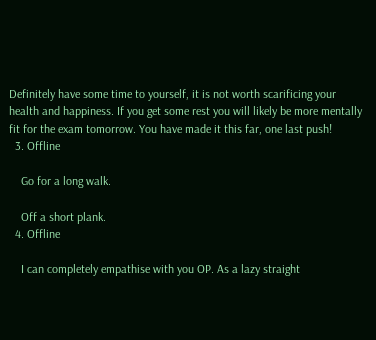Definitely have some time to yourself, it is not worth scarificing your health and happiness. If you get some rest you will likely be more mentally fit for the exam tomorrow. You have made it this far, one last push!
  3. Offline

    Go for a long walk.

    Off a short plank.
  4. Offline

    I can completely empathise with you OP. As a lazy straight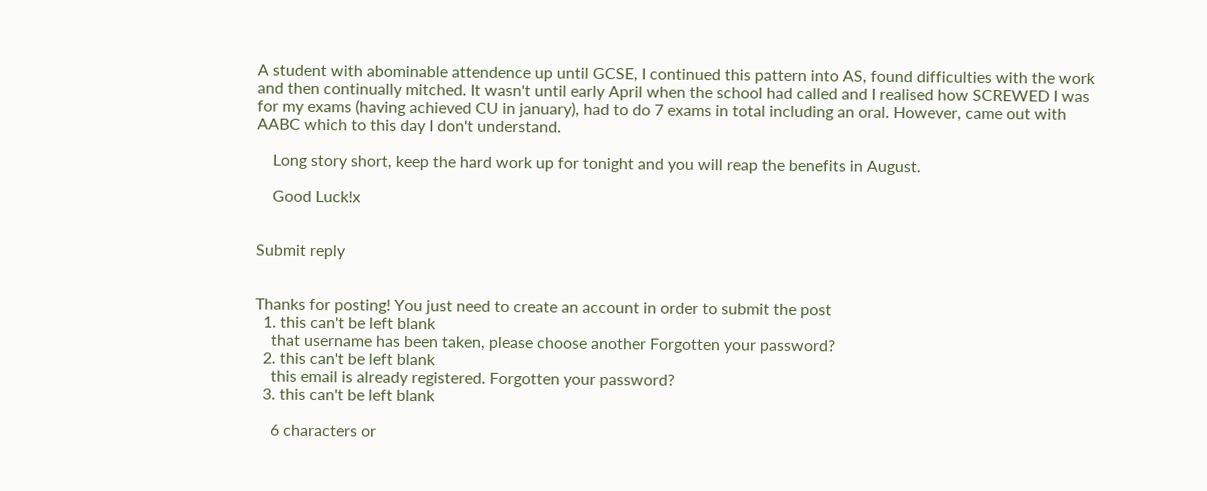A student with abominable attendence up until GCSE, I continued this pattern into AS, found difficulties with the work and then continually mitched. It wasn't until early April when the school had called and I realised how SCREWED I was for my exams (having achieved CU in january), had to do 7 exams in total including an oral. However, came out with AABC which to this day I don't understand.

    Long story short, keep the hard work up for tonight and you will reap the benefits in August.

    Good Luck!x


Submit reply


Thanks for posting! You just need to create an account in order to submit the post
  1. this can't be left blank
    that username has been taken, please choose another Forgotten your password?
  2. this can't be left blank
    this email is already registered. Forgotten your password?
  3. this can't be left blank

    6 characters or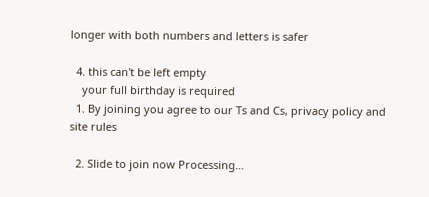longer with both numbers and letters is safer

  4. this can't be left empty
    your full birthday is required
  1. By joining you agree to our Ts and Cs, privacy policy and site rules

  2. Slide to join now Processing…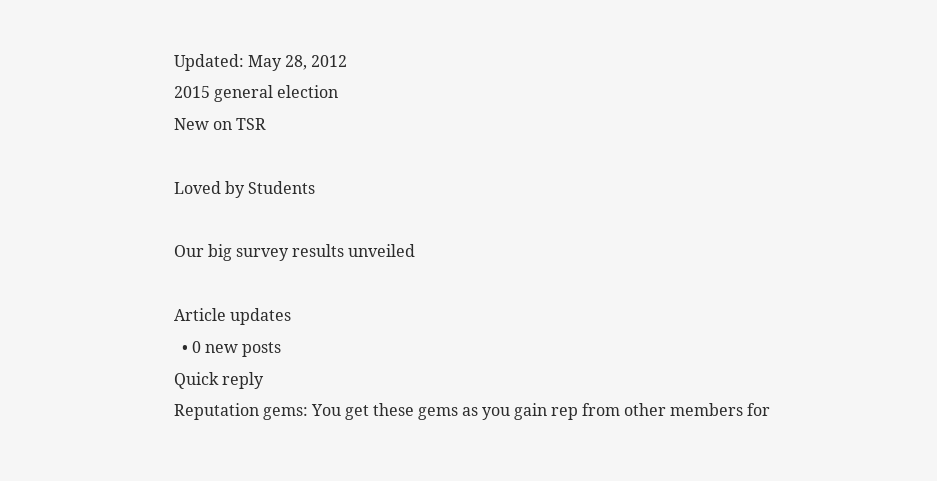Updated: May 28, 2012
2015 general election
New on TSR

Loved by Students

Our big survey results unveiled

Article updates
  • 0 new posts
Quick reply
Reputation gems: You get these gems as you gain rep from other members for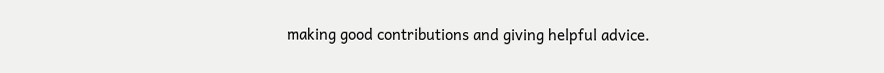making good contributions and giving helpful advice.